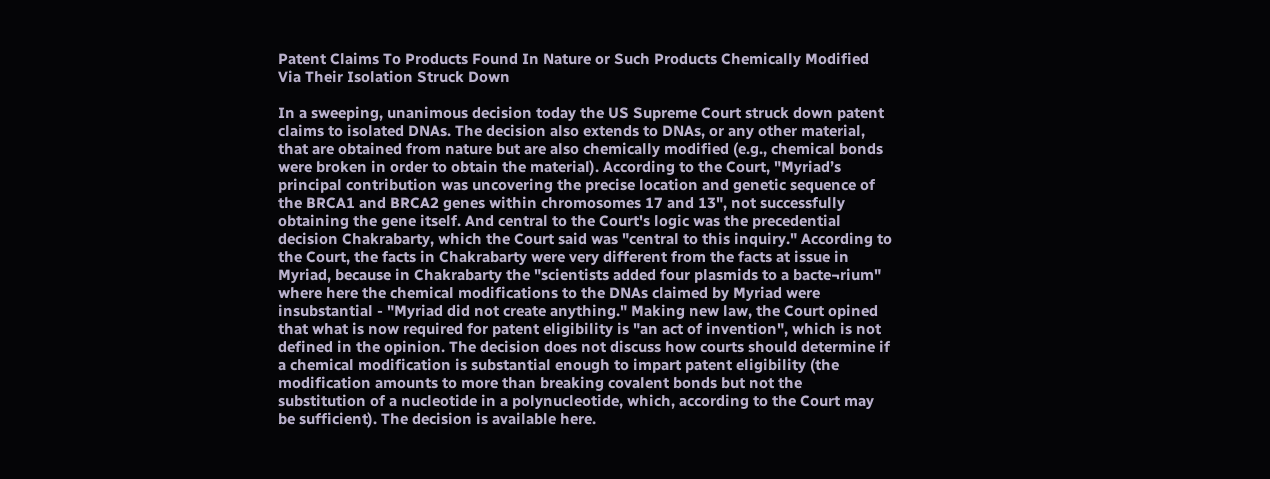Patent Claims To Products Found In Nature or Such Products Chemically Modified Via Their Isolation Struck Down

In a sweeping, unanimous decision today the US Supreme Court struck down patent claims to isolated DNAs. The decision also extends to DNAs, or any other material, that are obtained from nature but are also chemically modified (e.g., chemical bonds were broken in order to obtain the material). According to the Court, "Myriad’s principal contribution was uncovering the precise location and genetic sequence of the BRCA1 and BRCA2 genes within chromosomes 17 and 13", not successfully obtaining the gene itself. And central to the Court's logic was the precedential decision Chakrabarty, which the Court said was "central to this inquiry." According to the Court, the facts in Chakrabarty were very different from the facts at issue in Myriad, because in Chakrabarty the "scientists added four plasmids to a bacte¬rium" where here the chemical modifications to the DNAs claimed by Myriad were insubstantial - "Myriad did not create anything." Making new law, the Court opined that what is now required for patent eligibility is "an act of invention", which is not defined in the opinion. The decision does not discuss how courts should determine if a chemical modification is substantial enough to impart patent eligibility (the modification amounts to more than breaking covalent bonds but not the substitution of a nucleotide in a polynucleotide, which, according to the Court may be sufficient). The decision is available here.